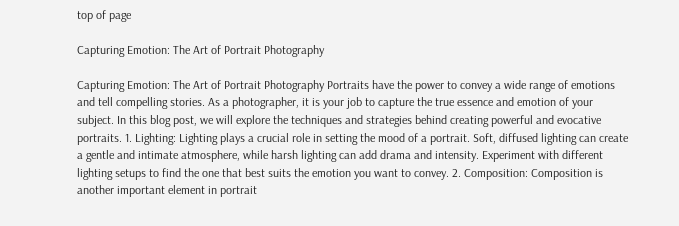top of page

Capturing Emotion: The Art of Portrait Photography

Capturing Emotion: The Art of Portrait Photography Portraits have the power to convey a wide range of emotions and tell compelling stories. As a photographer, it is your job to capture the true essence and emotion of your subject. In this blog post, we will explore the techniques and strategies behind creating powerful and evocative portraits. 1. Lighting: Lighting plays a crucial role in setting the mood of a portrait. Soft, diffused lighting can create a gentle and intimate atmosphere, while harsh lighting can add drama and intensity. Experiment with different lighting setups to find the one that best suits the emotion you want to convey. 2. Composition: Composition is another important element in portrait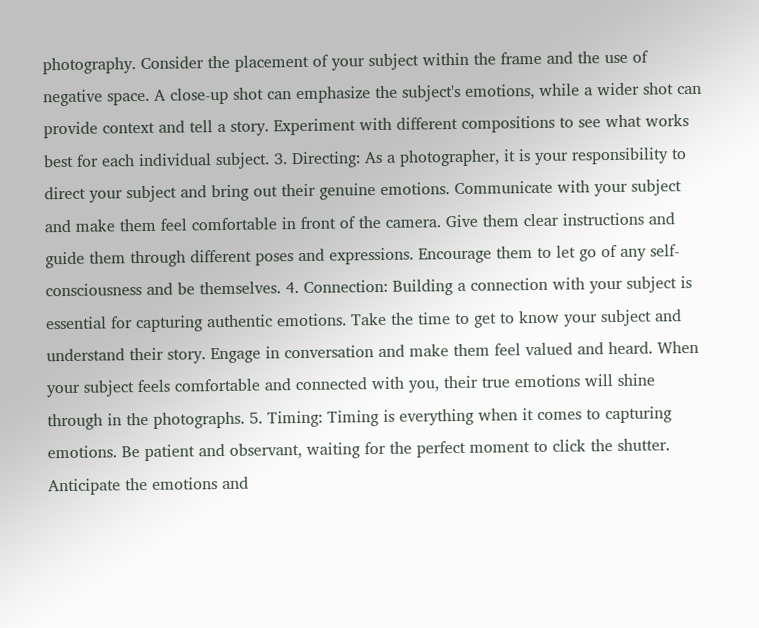photography. Consider the placement of your subject within the frame and the use of negative space. A close-up shot can emphasize the subject's emotions, while a wider shot can provide context and tell a story. Experiment with different compositions to see what works best for each individual subject. 3. Directing: As a photographer, it is your responsibility to direct your subject and bring out their genuine emotions. Communicate with your subject and make them feel comfortable in front of the camera. Give them clear instructions and guide them through different poses and expressions. Encourage them to let go of any self-consciousness and be themselves. 4. Connection: Building a connection with your subject is essential for capturing authentic emotions. Take the time to get to know your subject and understand their story. Engage in conversation and make them feel valued and heard. When your subject feels comfortable and connected with you, their true emotions will shine through in the photographs. 5. Timing: Timing is everything when it comes to capturing emotions. Be patient and observant, waiting for the perfect moment to click the shutter. Anticipate the emotions and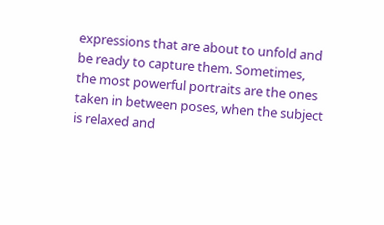expressions that are about to unfold and be ready to capture them. Sometimes, the most powerful portraits are the ones taken in between poses, when the subject is relaxed and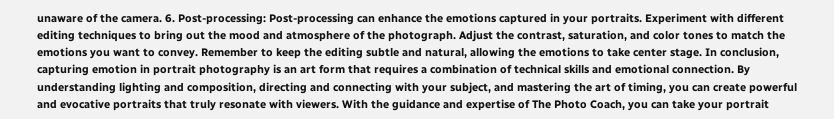unaware of the camera. 6. Post-processing: Post-processing can enhance the emotions captured in your portraits. Experiment with different editing techniques to bring out the mood and atmosphere of the photograph. Adjust the contrast, saturation, and color tones to match the emotions you want to convey. Remember to keep the editing subtle and natural, allowing the emotions to take center stage. In conclusion, capturing emotion in portrait photography is an art form that requires a combination of technical skills and emotional connection. By understanding lighting and composition, directing and connecting with your subject, and mastering the art of timing, you can create powerful and evocative portraits that truly resonate with viewers. With the guidance and expertise of The Photo Coach, you can take your portrait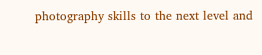photography skills to the next level and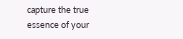capture the true essence of your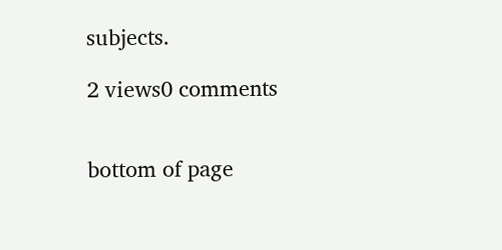subjects.

2 views0 comments


bottom of page